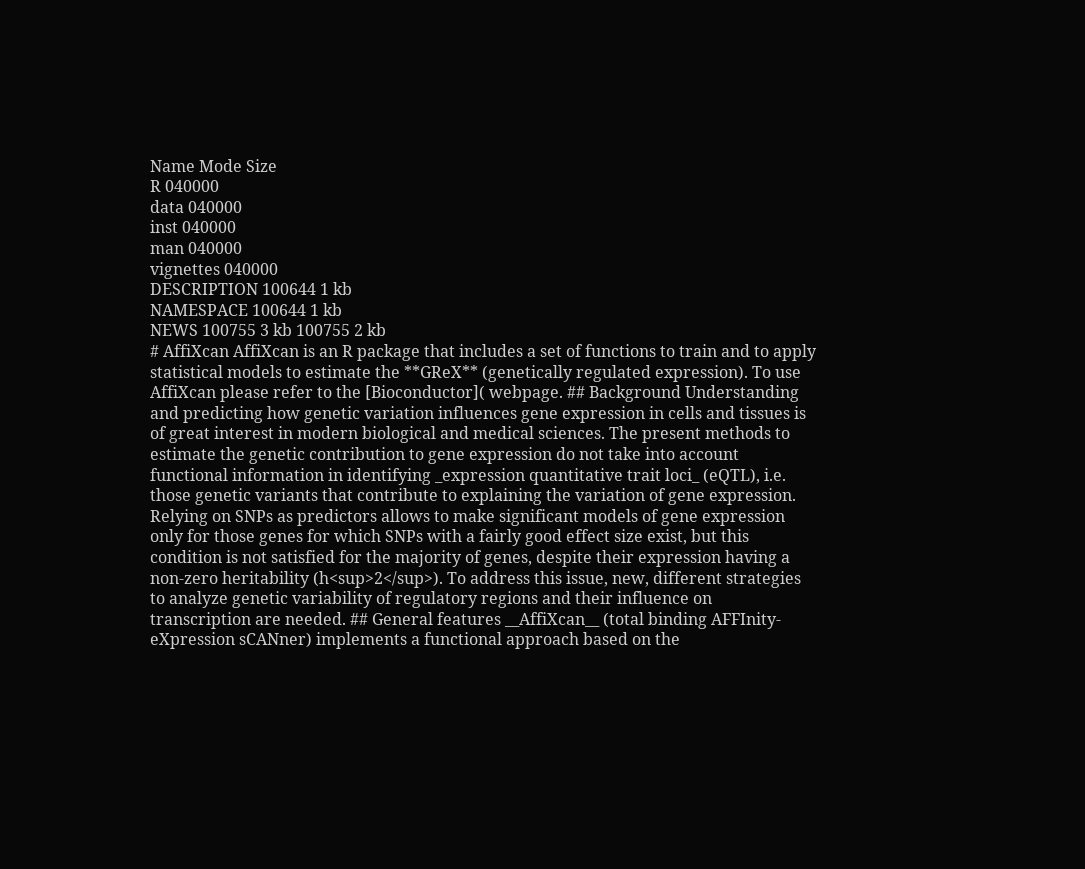Name Mode Size
R 040000
data 040000
inst 040000
man 040000
vignettes 040000
DESCRIPTION 100644 1 kb
NAMESPACE 100644 1 kb
NEWS 100755 3 kb 100755 2 kb
# AffiXcan AffiXcan is an R package that includes a set of functions to train and to apply statistical models to estimate the **GReX** (genetically regulated expression). To use AffiXcan please refer to the [Bioconductor]( webpage. ## Background Understanding and predicting how genetic variation influences gene expression in cells and tissues is of great interest in modern biological and medical sciences. The present methods to estimate the genetic contribution to gene expression do not take into account functional information in identifying _expression quantitative trait loci_ (eQTL), i.e. those genetic variants that contribute to explaining the variation of gene expression. Relying on SNPs as predictors allows to make significant models of gene expression only for those genes for which SNPs with a fairly good effect size exist, but this condition is not satisfied for the majority of genes, despite their expression having a non-zero heritability (h<sup>2</sup>). To address this issue, new, different strategies to analyze genetic variability of regulatory regions and their influence on transcription are needed. ## General features __AffiXcan__ (total binding AFFInity-eXpression sCANner) implements a functional approach based on the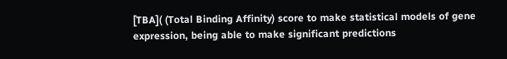[TBA]( (Total Binding Affinity) score to make statistical models of gene expression, being able to make significant predictions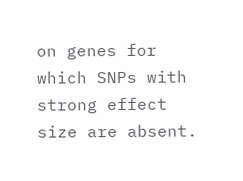on genes for which SNPs with strong effect size are absent.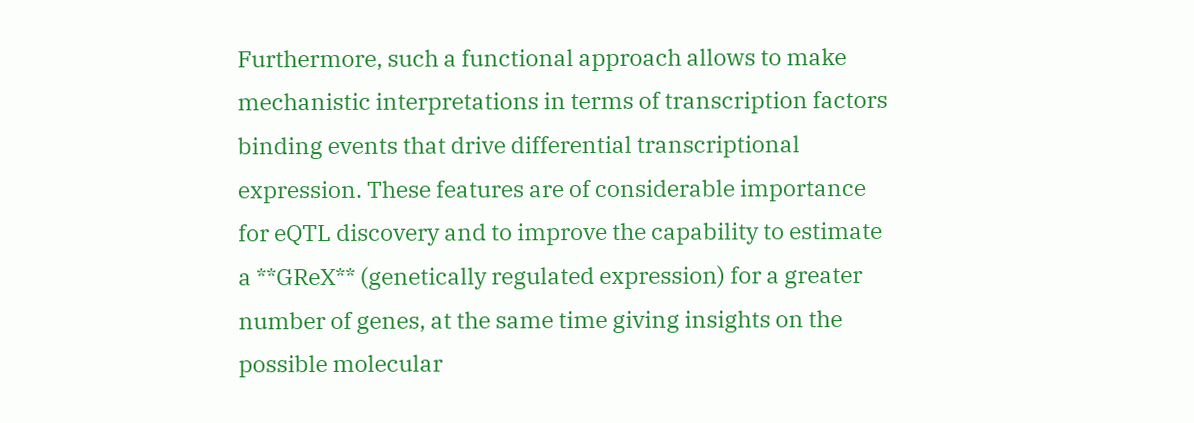Furthermore, such a functional approach allows to make mechanistic interpretations in terms of transcription factors binding events that drive differential transcriptional expression. These features are of considerable importance for eQTL discovery and to improve the capability to estimate a **GReX** (genetically regulated expression) for a greater number of genes, at the same time giving insights on the possible molecular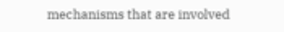mechanisms that are involved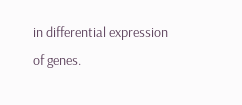in differential expression of genes.